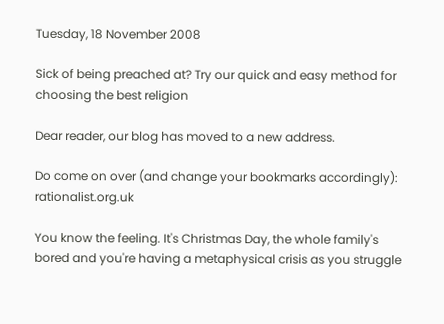Tuesday, 18 November 2008

Sick of being preached at? Try our quick and easy method for choosing the best religion

Dear reader, our blog has moved to a new address.

Do come on over (and change your bookmarks accordingly): rationalist.org.uk

You know the feeling. It's Christmas Day, the whole family's bored and you're having a metaphysical crisis as you struggle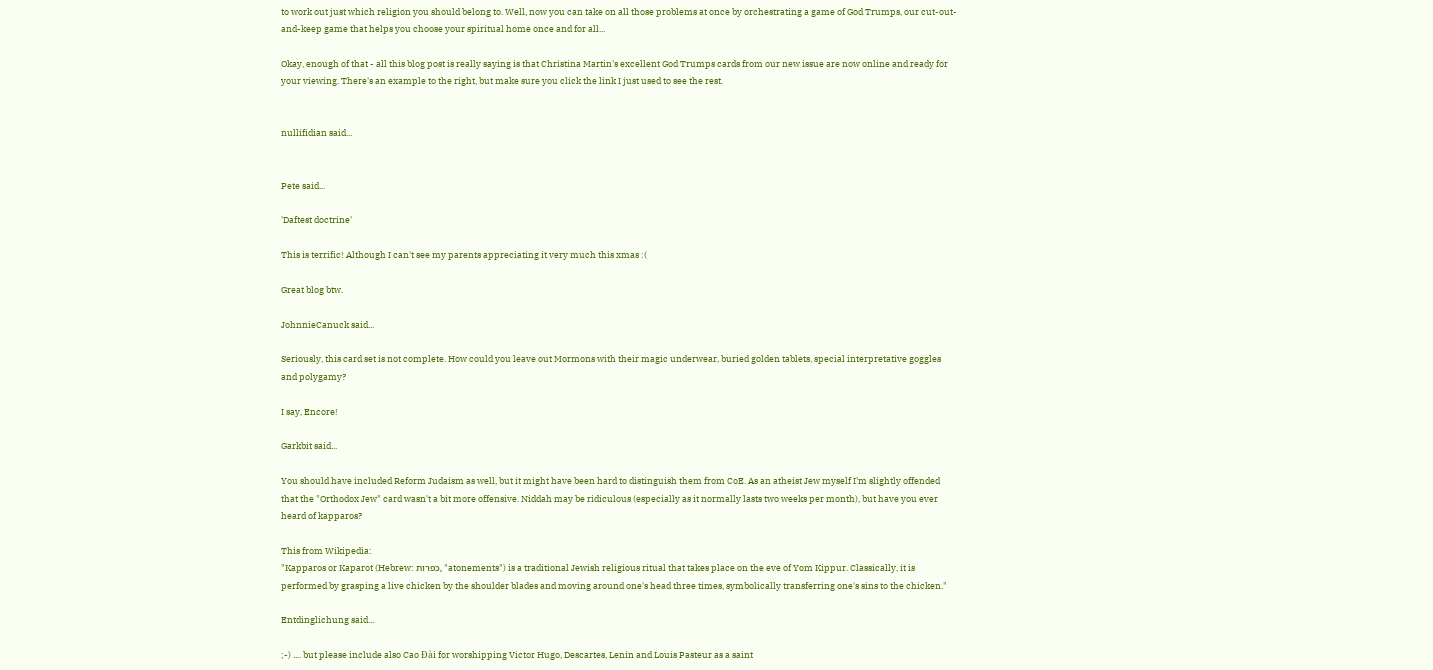to work out just which religion you should belong to. Well, now you can take on all those problems at once by orchestrating a game of God Trumps, our cut-out-and-keep game that helps you choose your spiritual home once and for all...

Okay, enough of that - all this blog post is really saying is that Christina Martin's excellent God Trumps cards from our new issue are now online and ready for your viewing. There's an example to the right, but make sure you click the link I just used to see the rest.


nullifidian said...


Pete said...

'Daftest doctrine'

This is terrific! Although I can't see my parents appreciating it very much this xmas :(

Great blog btw.

JohnnieCanuck said...

Seriously, this card set is not complete. How could you leave out Mormons with their magic underwear, buried golden tablets, special interpretative goggles and polygamy?

I say, Encore!

Garkbit said...

You should have included Reform Judaism as well, but it might have been hard to distinguish them from CoE. As an atheist Jew myself I'm slightly offended that the "Orthodox Jew" card wasn't a bit more offensive. Niddah may be ridiculous (especially as it normally lasts two weeks per month), but have you ever heard of kapparos?

This from Wikipedia:
"Kapparos or Kaparot (Hebrew: כפרות, "atonements") is a traditional Jewish religious ritual that takes place on the eve of Yom Kippur. Classically, it is performed by grasping a live chicken by the shoulder blades and moving around one's head three times, symbolically transferring one's sins to the chicken."

Entdinglichung said...

;-) .... but please include also Cao Đài for worshipping Victor Hugo, Descartes, Lenin and Louis Pasteur as a saint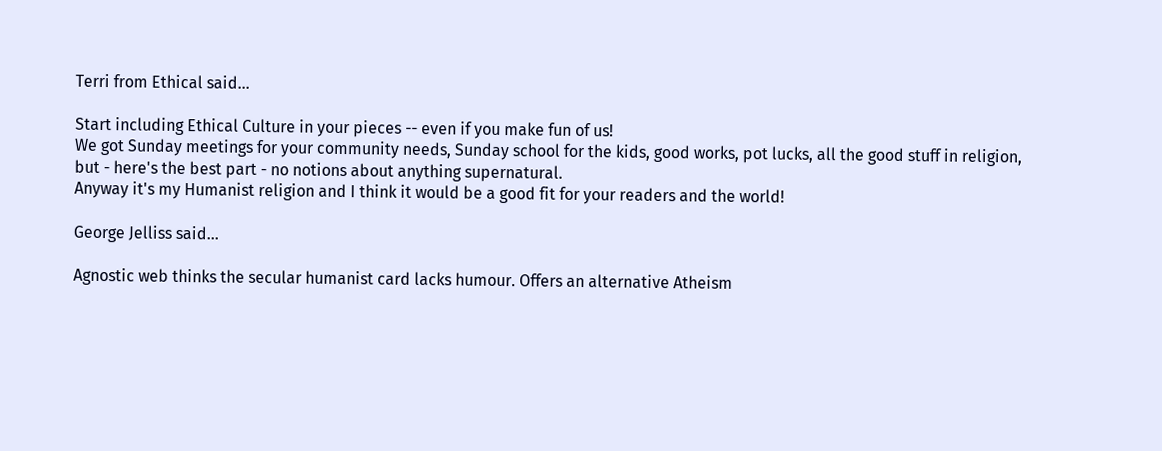Terri from Ethical said...

Start including Ethical Culture in your pieces -- even if you make fun of us!
We got Sunday meetings for your community needs, Sunday school for the kids, good works, pot lucks, all the good stuff in religion, but - here's the best part - no notions about anything supernatural.
Anyway it's my Humanist religion and I think it would be a good fit for your readers and the world!

George Jelliss said...

Agnostic web thinks the secular humanist card lacks humour. Offers an alternative Atheism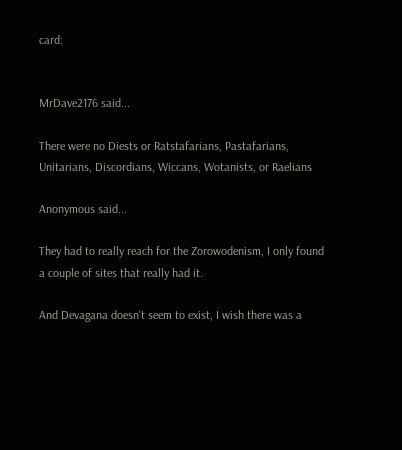card:


MrDave2176 said...

There were no Diests or Ratstafarians, Pastafarians, Unitarians, Discordians, Wiccans, Wotanists, or Raelians

Anonymous said...

They had to really reach for the Zorowodenism, I only found a couple of sites that really had it.

And Devagana doesn't seem to exist, I wish there was a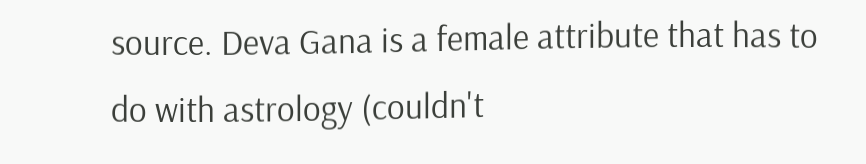source. Deva Gana is a female attribute that has to do with astrology (couldn't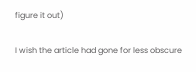figure it out)

I wish the article had gone for less obscure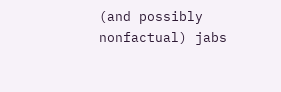(and possibly nonfactual) jabs